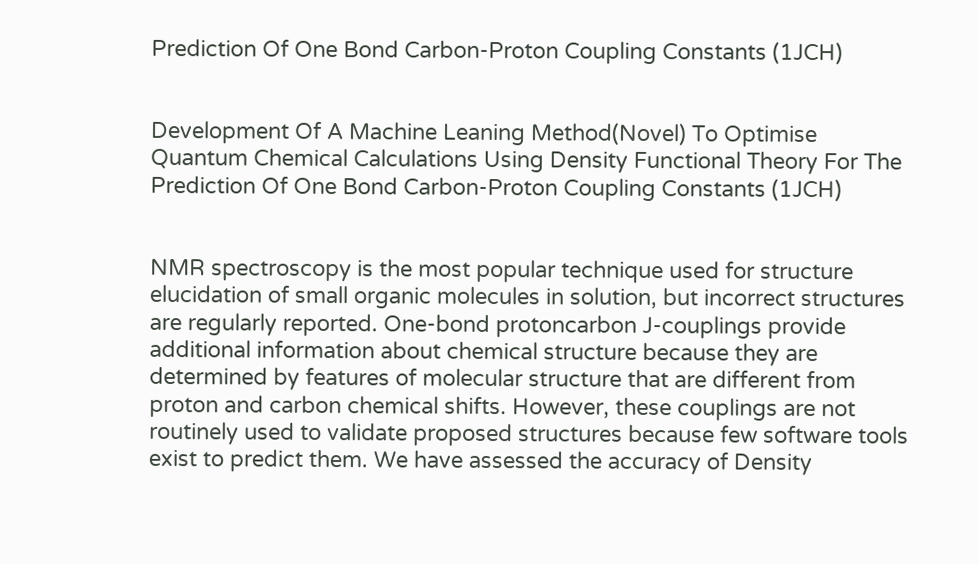Prediction Of One Bond Carbon-Proton Coupling Constants (1JCH)


Development Of A Machine Leaning Method(Novel) To Optimise Quantum Chemical Calculations Using Density Functional Theory For The Prediction Of One Bond Carbon-Proton Coupling Constants (1JCH)


NMR spectroscopy is the most popular technique used for structure elucidation of small organic molecules in solution, but incorrect structures are regularly reported. One-bond protoncarbon J-couplings provide additional information about chemical structure because they are determined by features of molecular structure that are different from proton and carbon chemical shifts. However, these couplings are not routinely used to validate proposed structures because few software tools exist to predict them. We have assessed the accuracy of Density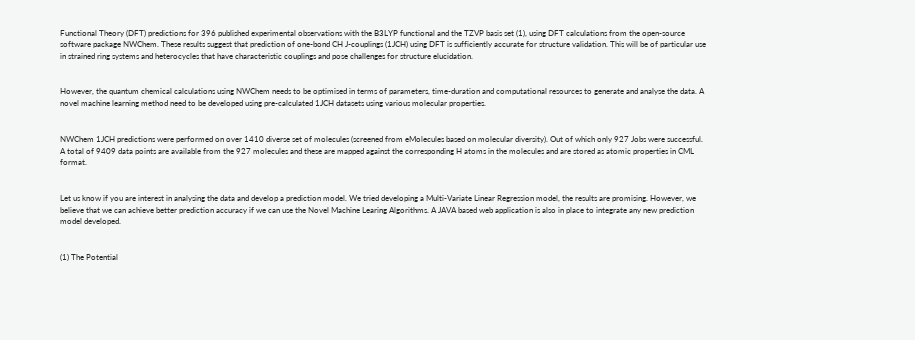Functional Theory (DFT) predictions for 396 published experimental observations with the B3LYP functional and the TZVP basis set (1), using DFT calculations from the open-source software package NWChem. These results suggest that prediction of one-bond CH J-couplings (1JCH) using DFT is sufficiently accurate for structure validation. This will be of particular use in strained ring systems and heterocycles that have characteristic couplings and pose challenges for structure elucidation.


However, the quantum chemical calculations using NWChem needs to be optimised in terms of parameters, time-duration and computational resources to generate and analyse the data. A novel machine learning method need to be developed using pre-calculated 1JCH datasets using various molecular properties.


NWChem 1JCH predictions were performed on over 1410 diverse set of molecules (screened from eMolecules based on molecular diversity). Out of which only 927 Jobs were successful. A total of 9409 data points are available from the 927 molecules and these are mapped against the corresponding H atoms in the molecules and are stored as atomic properties in CML format.


Let us know if you are interest in analysing the data and develop a prediction model. We tried developing a Multi-Variate Linear Regression model, the results are promising. However, we believe that we can achieve better prediction accuracy if we can use the Novel Machine Learing Algorithms. A JAVA based web application is also in place to integrate any new prediction model developed.


(1) The Potential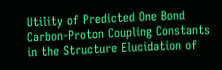Utility of Predicted One Bond Carbon-Proton Coupling Constants in the Structure Elucidation of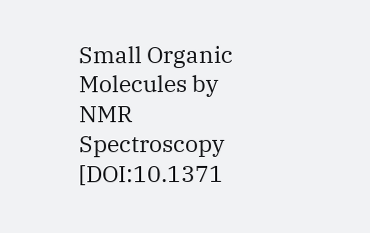Small Organic Molecules by NMR Spectroscopy [DOI:10.1371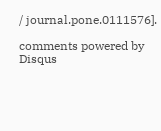/ journal.pone.0111576].

comments powered by Disqus